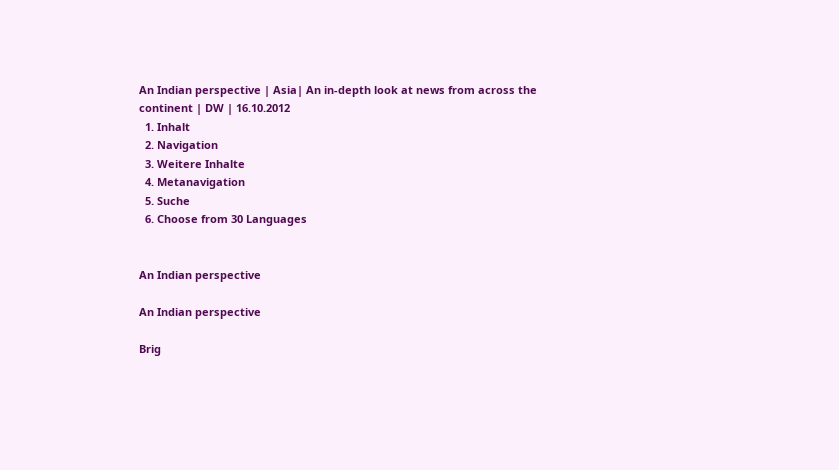An Indian perspective | Asia| An in-depth look at news from across the continent | DW | 16.10.2012
  1. Inhalt
  2. Navigation
  3. Weitere Inhalte
  4. Metanavigation
  5. Suche
  6. Choose from 30 Languages


An Indian perspective

An Indian perspective

Brig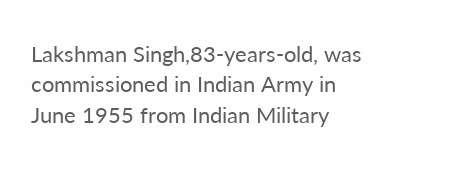Lakshman Singh,83-years-old, was commissioned in Indian Army in June 1955 from Indian Military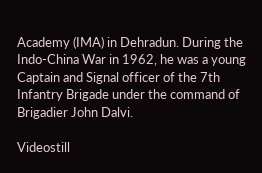Academy (IMA) in Dehradun. During the Indo-China War in 1962, he was a young Captain and Signal officer of the 7th Infantry Brigade under the command of Brigadier John Dalvi.

Videostill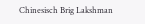Chinesisch Brig Lakshman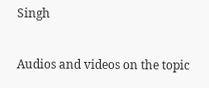Singh

Audios and videos on the topic